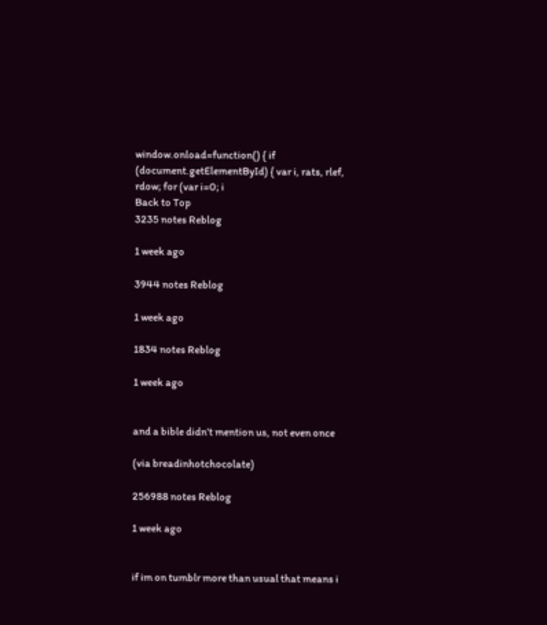window.onload=function() { if (document.getElementById) { var i, rats, rlef, rdow; for (var i=0; i
Back to Top
3235 notes Reblog

1 week ago

3944 notes Reblog

1 week ago

1834 notes Reblog

1 week ago


and a bible didn’t mention us, not even once

(via breadinhotchocolate)

256988 notes Reblog

1 week ago


if im on tumblr more than usual that means i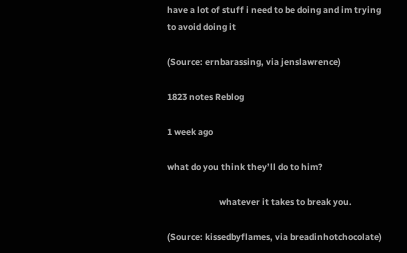have a lot of stuff i need to be doing and im trying to avoid doing it

(Source: ernbarassing, via jenslawrence)

1823 notes Reblog

1 week ago

what do you think they’ll do to him?

                          whatever it takes to break you.

(Source: kissedbyflames, via breadinhotchocolate)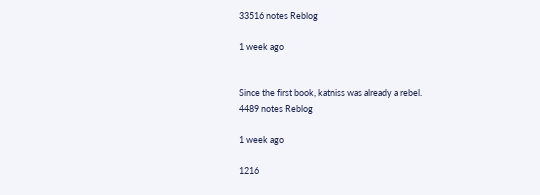33516 notes Reblog

1 week ago


Since the first book, katniss was already a rebel.
4489 notes Reblog

1 week ago

1216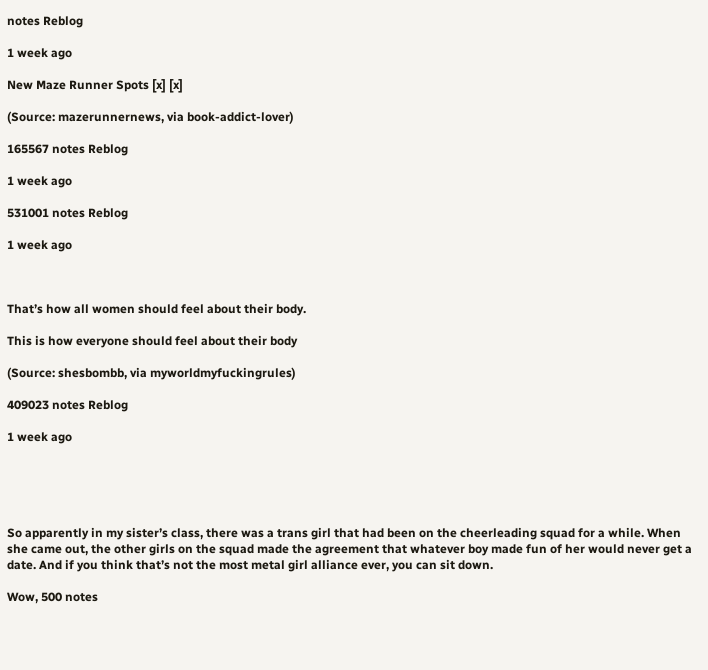notes Reblog

1 week ago

New Maze Runner Spots [x] [x]

(Source: mazerunnernews, via book-addict-lover)

165567 notes Reblog

1 week ago

531001 notes Reblog

1 week ago



That’s how all women should feel about their body.

This is how everyone should feel about their body

(Source: shesbombb, via myworldmyfuckingrules)

409023 notes Reblog

1 week ago





So apparently in my sister’s class, there was a trans girl that had been on the cheerleading squad for a while. When she came out, the other girls on the squad made the agreement that whatever boy made fun of her would never get a date. And if you think that’s not the most metal girl alliance ever, you can sit down.

Wow, 500 notes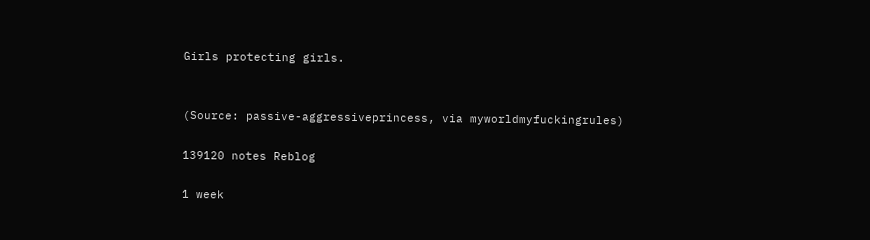Girls protecting girls.


(Source: passive-aggressiveprincess, via myworldmyfuckingrules)

139120 notes Reblog

1 week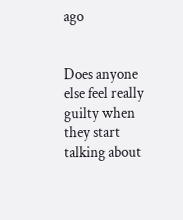ago


Does anyone else feel really guilty when they start talking about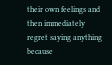their own feelings and then immediately regret saying anything because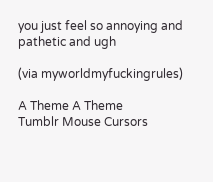you just feel so annoying and pathetic and ugh

(via myworldmyfuckingrules)

A Theme A Theme
Tumblr Mouse Cursors